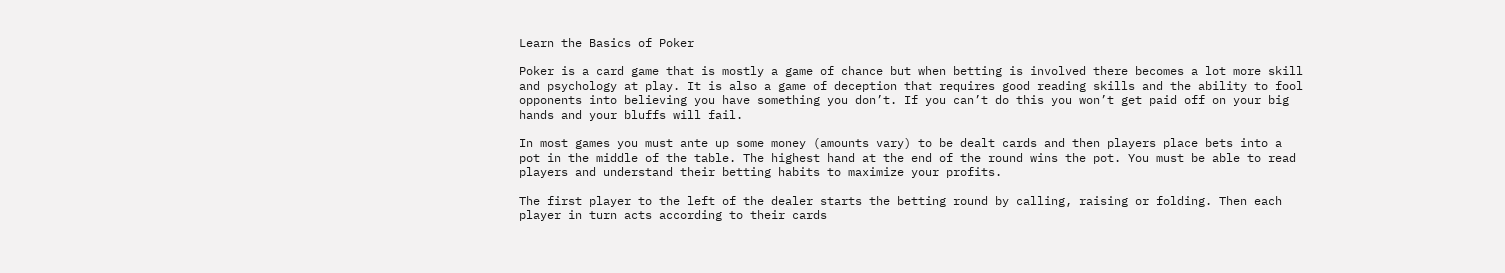Learn the Basics of Poker

Poker is a card game that is mostly a game of chance but when betting is involved there becomes a lot more skill and psychology at play. It is also a game of deception that requires good reading skills and the ability to fool opponents into believing you have something you don’t. If you can’t do this you won’t get paid off on your big hands and your bluffs will fail.

In most games you must ante up some money (amounts vary) to be dealt cards and then players place bets into a pot in the middle of the table. The highest hand at the end of the round wins the pot. You must be able to read players and understand their betting habits to maximize your profits.

The first player to the left of the dealer starts the betting round by calling, raising or folding. Then each player in turn acts according to their cards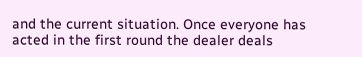and the current situation. Once everyone has acted in the first round the dealer deals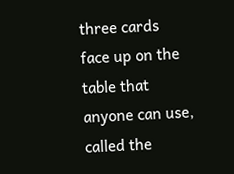three cards face up on the table that anyone can use, called the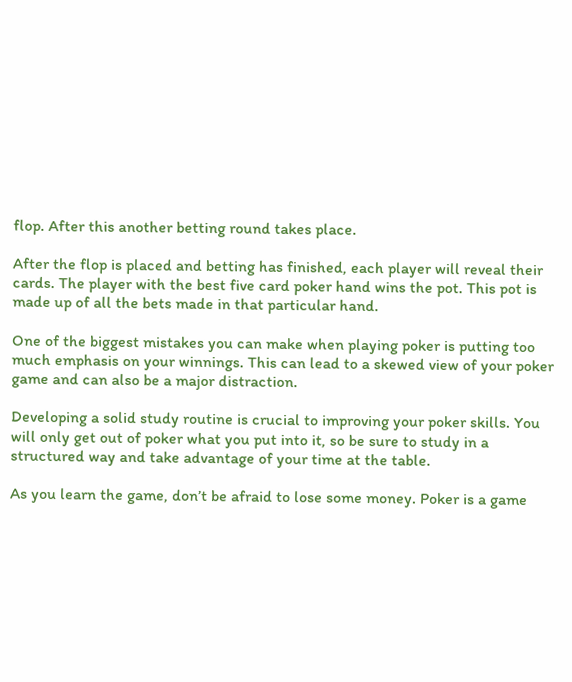flop. After this another betting round takes place.

After the flop is placed and betting has finished, each player will reveal their cards. The player with the best five card poker hand wins the pot. This pot is made up of all the bets made in that particular hand.

One of the biggest mistakes you can make when playing poker is putting too much emphasis on your winnings. This can lead to a skewed view of your poker game and can also be a major distraction.

Developing a solid study routine is crucial to improving your poker skills. You will only get out of poker what you put into it, so be sure to study in a structured way and take advantage of your time at the table.

As you learn the game, don’t be afraid to lose some money. Poker is a game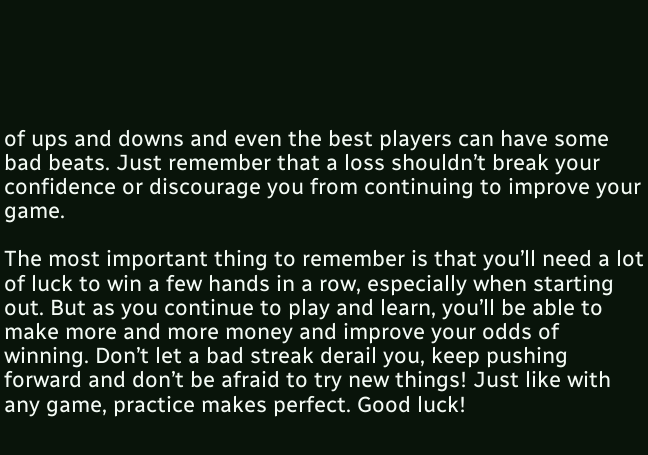of ups and downs and even the best players can have some bad beats. Just remember that a loss shouldn’t break your confidence or discourage you from continuing to improve your game.

The most important thing to remember is that you’ll need a lot of luck to win a few hands in a row, especially when starting out. But as you continue to play and learn, you’ll be able to make more and more money and improve your odds of winning. Don’t let a bad streak derail you, keep pushing forward and don’t be afraid to try new things! Just like with any game, practice makes perfect. Good luck!